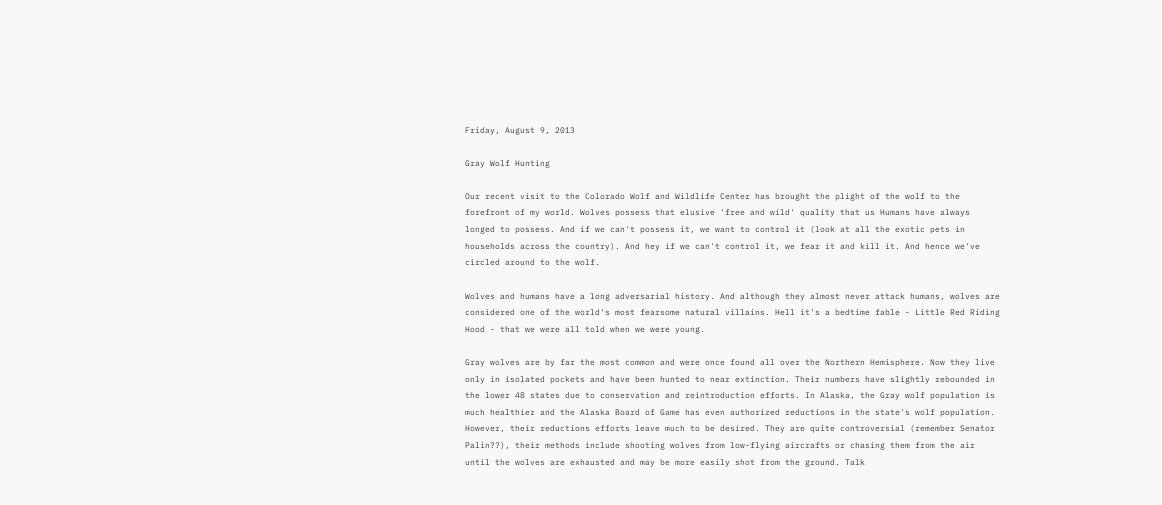Friday, August 9, 2013

Gray Wolf Hunting

Our recent visit to the Colorado Wolf and Wildlife Center has brought the plight of the wolf to the forefront of my world. Wolves possess that elusive 'free and wild' quality that us Humans have always longed to possess. And if we can't possess it, we want to control it (look at all the exotic pets in households across the country). And hey if we can't control it, we fear it and kill it. And hence we've circled around to the wolf.

Wolves and humans have a long adversarial history. And although they almost never attack humans, wolves are considered one of the world's most fearsome natural villains. Hell it's a bedtime fable - Little Red Riding Hood - that we were all told when we were young.

Gray wolves are by far the most common and were once found all over the Northern Hemisphere. Now they live only in isolated pockets and have been hunted to near extinction. Their numbers have slightly rebounded in the lower 48 states due to conservation and reintroduction efforts. In Alaska, the Gray wolf population is much healthier and the Alaska Board of Game has even authorized reductions in the state's wolf population. However, their reductions efforts leave much to be desired. They are quite controversial (remember Senator Palin??), their methods include shooting wolves from low-flying aircrafts or chasing them from the air until the wolves are exhausted and may be more easily shot from the ground. Talk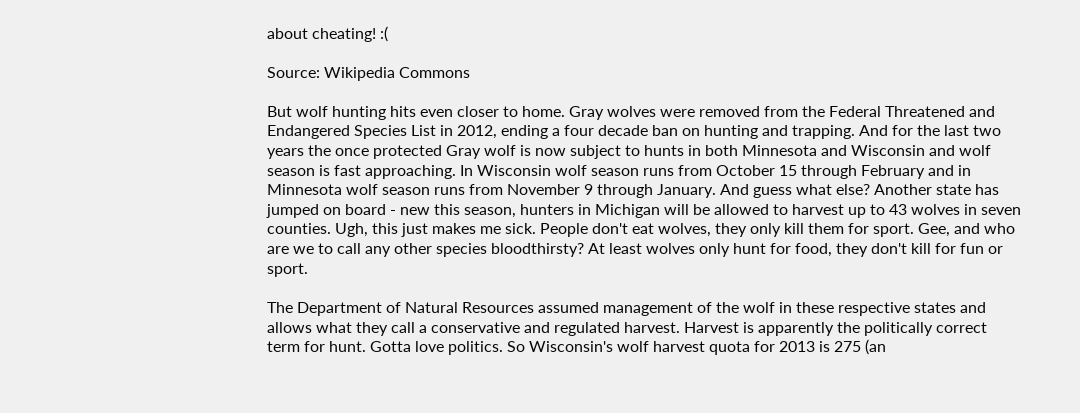about cheating! :(

Source: Wikipedia Commons

But wolf hunting hits even closer to home. Gray wolves were removed from the Federal Threatened and Endangered Species List in 2012, ending a four decade ban on hunting and trapping. And for the last two years the once protected Gray wolf is now subject to hunts in both Minnesota and Wisconsin and wolf season is fast approaching. In Wisconsin wolf season runs from October 15 through February and in Minnesota wolf season runs from November 9 through January. And guess what else? Another state has jumped on board - new this season, hunters in Michigan will be allowed to harvest up to 43 wolves in seven counties. Ugh, this just makes me sick. People don't eat wolves, they only kill them for sport. Gee, and who are we to call any other species bloodthirsty? At least wolves only hunt for food, they don't kill for fun or sport.

The Department of Natural Resources assumed management of the wolf in these respective states and allows what they call a conservative and regulated harvest. Harvest is apparently the politically correct term for hunt. Gotta love politics. So Wisconsin's wolf harvest quota for 2013 is 275 (an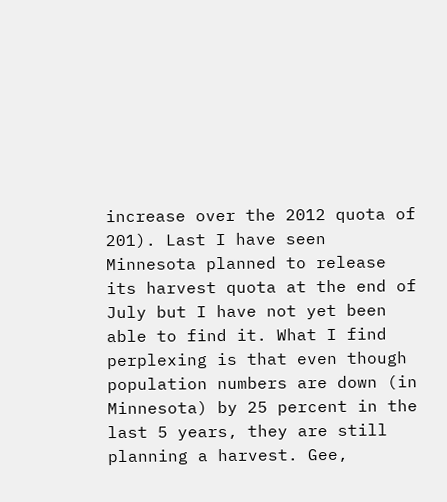increase over the 2012 quota of 201). Last I have seen Minnesota planned to release its harvest quota at the end of July but I have not yet been able to find it. What I find perplexing is that even though population numbers are down (in Minnesota) by 25 percent in the last 5 years, they are still planning a harvest. Gee,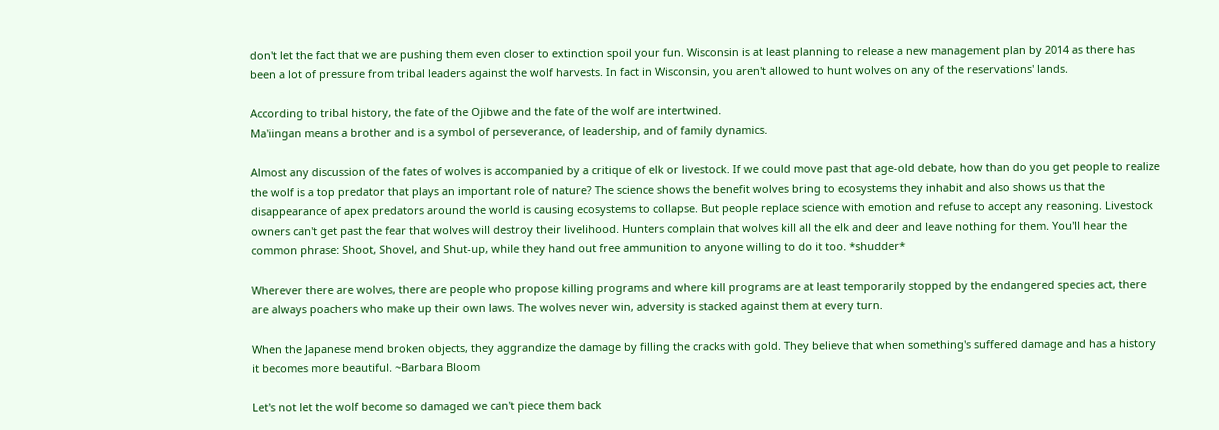don't let the fact that we are pushing them even closer to extinction spoil your fun. Wisconsin is at least planning to release a new management plan by 2014 as there has been a lot of pressure from tribal leaders against the wolf harvests. In fact in Wisconsin, you aren't allowed to hunt wolves on any of the reservations' lands.

According to tribal history, the fate of the Ojibwe and the fate of the wolf are intertwined.
Ma'iingan means a brother and is a symbol of perseverance, of leadership, and of family dynamics.

Almost any discussion of the fates of wolves is accompanied by a critique of elk or livestock. If we could move past that age-old debate, how than do you get people to realize the wolf is a top predator that plays an important role of nature? The science shows the benefit wolves bring to ecosystems they inhabit and also shows us that the disappearance of apex predators around the world is causing ecosystems to collapse. But people replace science with emotion and refuse to accept any reasoning. Livestock owners can't get past the fear that wolves will destroy their livelihood. Hunters complain that wolves kill all the elk and deer and leave nothing for them. You'll hear the common phrase: Shoot, Shovel, and Shut-up, while they hand out free ammunition to anyone willing to do it too. *shudder*

Wherever there are wolves, there are people who propose killing programs and where kill programs are at least temporarily stopped by the endangered species act, there are always poachers who make up their own laws. The wolves never win, adversity is stacked against them at every turn.

When the Japanese mend broken objects, they aggrandize the damage by filling the cracks with gold. They believe that when something's suffered damage and has a history it becomes more beautiful. ~Barbara Bloom

Let's not let the wolf become so damaged we can't piece them back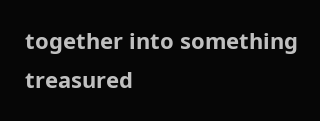together into something treasured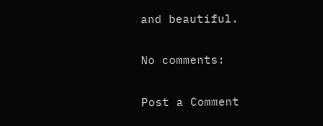and beautiful.

No comments:

Post a Comment